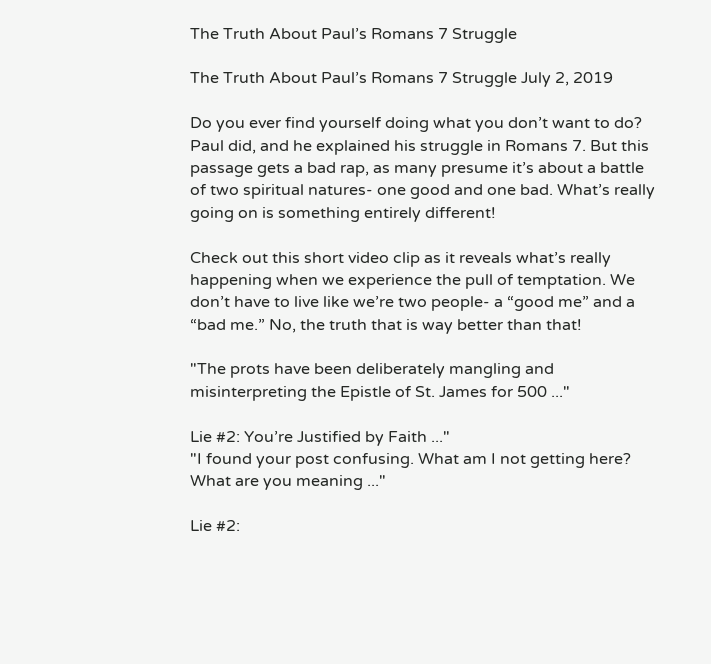The Truth About Paul’s Romans 7 Struggle

The Truth About Paul’s Romans 7 Struggle July 2, 2019

Do you ever find yourself doing what you don’t want to do? Paul did, and he explained his struggle in Romans 7. But this passage gets a bad rap, as many presume it’s about a battle of two spiritual natures- one good and one bad. What’s really going on is something entirely different!

Check out this short video clip as it reveals what’s really happening when we experience the pull of temptation. We don’t have to live like we’re two people- a “good me” and a “bad me.” No, the truth that is way better than that!

"The prots have been deliberately mangling and misinterpreting the Epistle of St. James for 500 ..."

Lie #2: You’re Justified by Faith ..."
"I found your post confusing. What am I not getting here? What are you meaning ..."

Lie #2: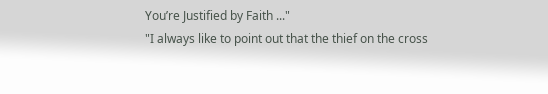You’re Justified by Faith ..."
"I always like to point out that the thief on the cross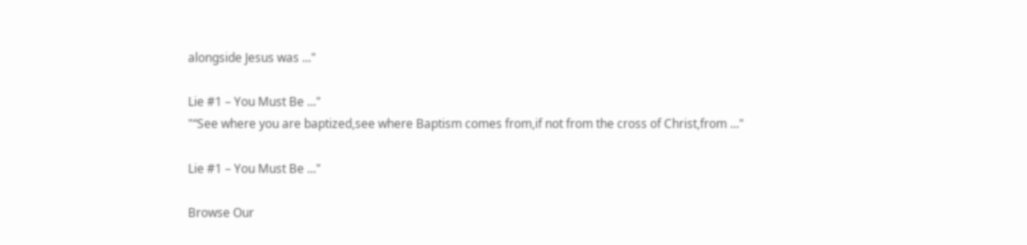alongside Jesus was ..."

Lie #1 – You Must Be ..."
"“See where you are baptized,see where Baptism comes from,if not from the cross of Christ,from ..."

Lie #1 – You Must Be ..."

Browse Our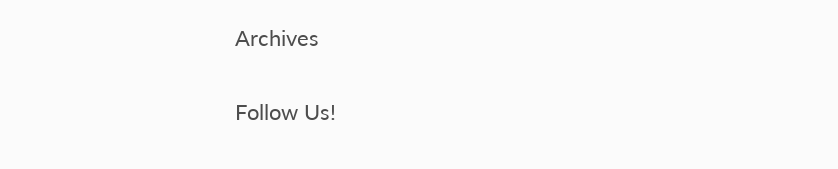Archives

Follow Us!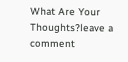What Are Your Thoughts?leave a comment